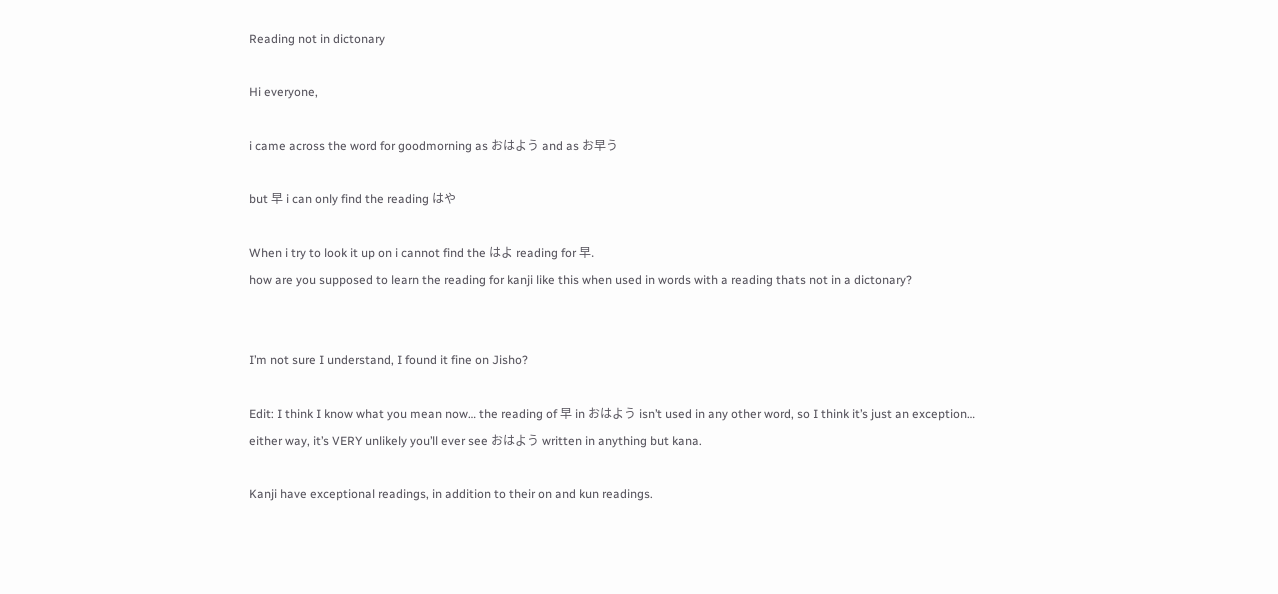Reading not in dictonary

Hi everyone,

i came across the word for goodmorning as おはよう and as お早う

but 早 i can only find the reading はや

When i try to look it up on i cannot find the はよ reading for 早.
how are you supposed to learn the reading for kanji like this when used in words with a reading thats not in a dictonary?


I’m not sure I understand, I found it fine on Jisho?

Edit: I think I know what you mean now… the reading of 早 in おはよう isn’t used in any other word, so I think it’s just an exception… either way, it’s VERY unlikely you’ll ever see おはよう written in anything but kana.

Kanji have exceptional readings, in addition to their on and kun readings.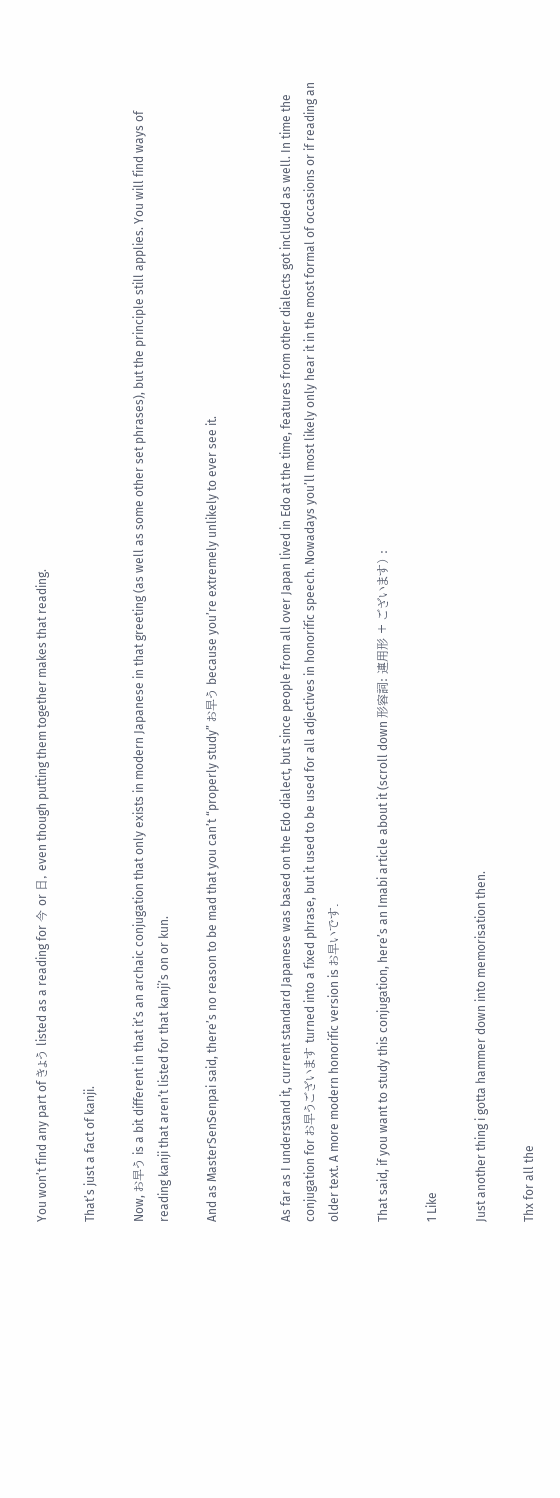You won’t find any part of きょう listed as a reading for 今 or 日, even though putting them together makes that reading.

That’s just a fact of kanji.

Now, お早う is a bit different in that it’s an archaic conjugation that only exists in modern Japanese in that greeting (as well as some other set phrases), but the principle still applies. You will find ways of reading kanji that aren’t listed for that kanji’s on or kun.

And as MasterSenSenpai said, there’s no reason to be mad that you can’t “properly study” お早う because you’re extremely unlikely to ever see it.


As far as I understand it, current standard Japanese was based on the Edo dialect, but since people from all over Japan lived in Edo at the time, features from other dialects got included as well. In time the conjugation for お早うございます turned into a fixed phrase, but it used to be used for all adjectives in honorific speech. Nowadays you’ll most likely only hear it in the most formal of occasions or if reading an older text. A more modern honorific version is お早いです.

That said, if you want to study this conjugation, here’s an Imabi article about it (scroll down 形容詞: 連用形 + ございます) :

1 Like

Just another thing i gotta hammer down into memorisation then.

Thx for all the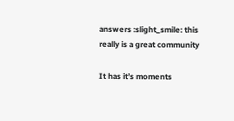answers :slight_smile: this really is a great community

It has it’s moments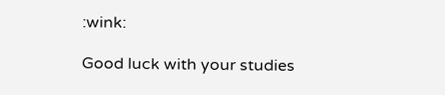:wink:

Good luck with your studies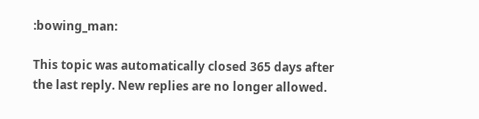:bowing_man:

This topic was automatically closed 365 days after the last reply. New replies are no longer allowed.